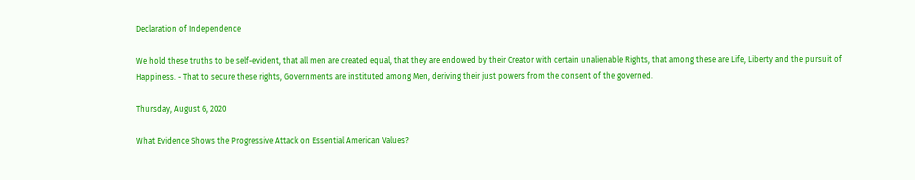Declaration of Independence

We hold these truths to be self-evident, that all men are created equal, that they are endowed by their Creator with certain unalienable Rights, that among these are Life, Liberty and the pursuit of Happiness. - That to secure these rights, Governments are instituted among Men, deriving their just powers from the consent of the governed.

Thursday, August 6, 2020

What Evidence Shows the Progressive Attack on Essential American Values?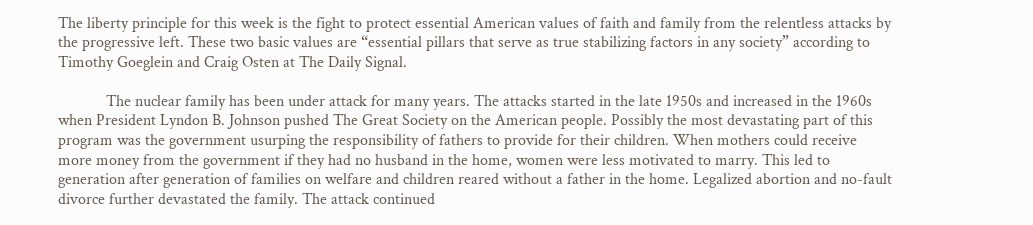The liberty principle for this week is the fight to protect essential American values of faith and family from the relentless attacks by the progressive left. These two basic values are “essential pillars that serve as true stabilizing factors in any society” according to Timothy Goeglein and Craig Osten at The Daily Signal.

            The nuclear family has been under attack for many years. The attacks started in the late 1950s and increased in the 1960s when President Lyndon B. Johnson pushed The Great Society on the American people. Possibly the most devastating part of this program was the government usurping the responsibility of fathers to provide for their children. When mothers could receive more money from the government if they had no husband in the home, women were less motivated to marry. This led to generation after generation of families on welfare and children reared without a father in the home. Legalized abortion and no-fault divorce further devastated the family. The attack continued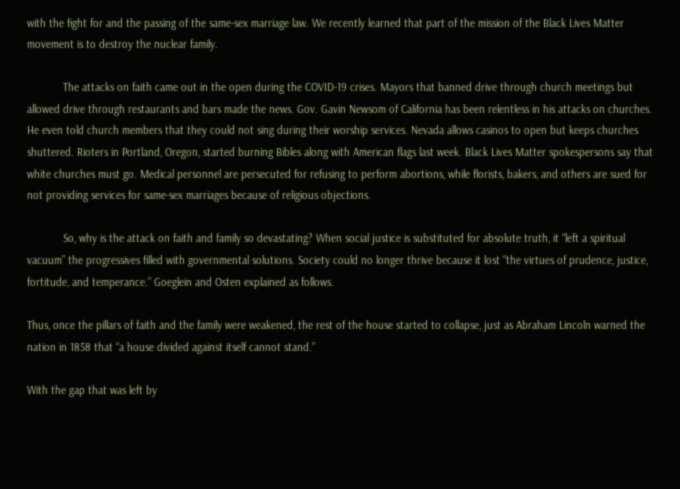with the fight for and the passing of the same-sex marriage law. We recently learned that part of the mission of the Black Lives Matter movement is to destroy the nuclear family.

            The attacks on faith came out in the open during the COVID-19 crises. Mayors that banned drive through church meetings but allowed drive through restaurants and bars made the news. Gov. Gavin Newsom of California has been relentless in his attacks on churches. He even told church members that they could not sing during their worship services. Nevada allows casinos to open but keeps churches shuttered. Rioters in Portland, Oregon, started burning Bibles along with American flags last week. Black Lives Matter spokespersons say that white churches must go. Medical personnel are persecuted for refusing to perform abortions, while florists, bakers, and others are sued for not providing services for same-sex marriages because of religious objections.

            So, why is the attack on faith and family so devastating? When social justice is substituted for absolute truth, it “left a spiritual vacuum” the progressives filled with governmental solutions. Society could no longer thrive because it lost “the virtues of prudence, justice, fortitude, and temperance.” Goeglein and Osten explained as follows.

Thus, once the pillars of faith and the family were weakened, the rest of the house started to collapse, just as Abraham Lincoln warned the nation in 1858 that “a house divided against itself cannot stand.”

With the gap that was left by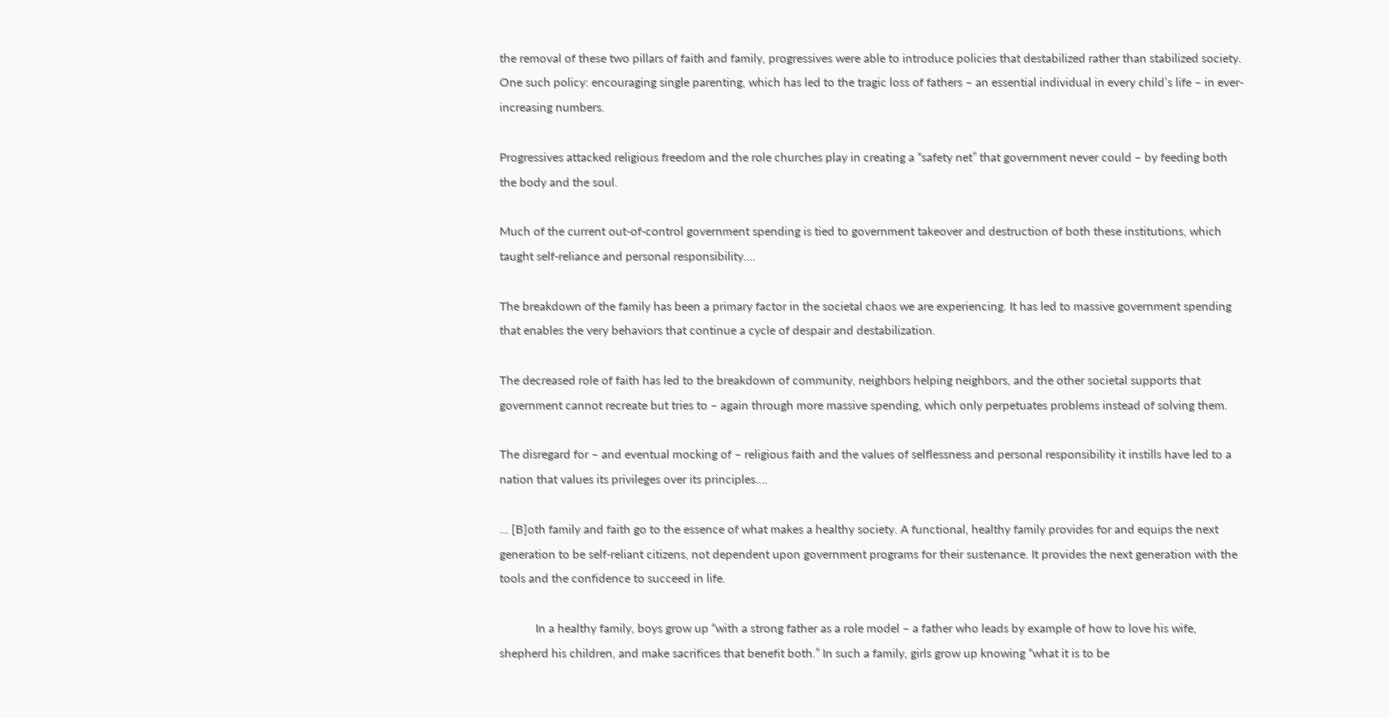the removal of these two pillars of faith and family, progressives were able to introduce policies that destabilized rather than stabilized society. One such policy: encouraging single parenting, which has led to the tragic loss of fathers – an essential individual in every child’s life – in ever-increasing numbers.

Progressives attacked religious freedom and the role churches play in creating a “safety net” that government never could – by feeding both the body and the soul.

Much of the current out-of-control government spending is tied to government takeover and destruction of both these institutions, which taught self-reliance and personal responsibility….

The breakdown of the family has been a primary factor in the societal chaos we are experiencing. It has led to massive government spending that enables the very behaviors that continue a cycle of despair and destabilization.

The decreased role of faith has led to the breakdown of community, neighbors helping neighbors, and the other societal supports that government cannot recreate but tries to – again through more massive spending, which only perpetuates problems instead of solving them.

The disregard for – and eventual mocking of – religious faith and the values of selflessness and personal responsibility it instills have led to a nation that values its privileges over its principles….

… [B]oth family and faith go to the essence of what makes a healthy society. A functional, healthy family provides for and equips the next generation to be self-reliant citizens, not dependent upon government programs for their sustenance. It provides the next generation with the tools and the confidence to succeed in life.

            In a healthy family, boys grow up “with a strong father as a role model – a father who leads by example of how to love his wife, shepherd his children, and make sacrifices that benefit both.” In such a family, girls grow up knowing “what it is to be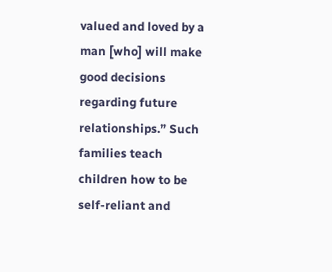valued and loved by a man [who] will make good decisions regarding future relationships.” Such families teach children how to be self-reliant and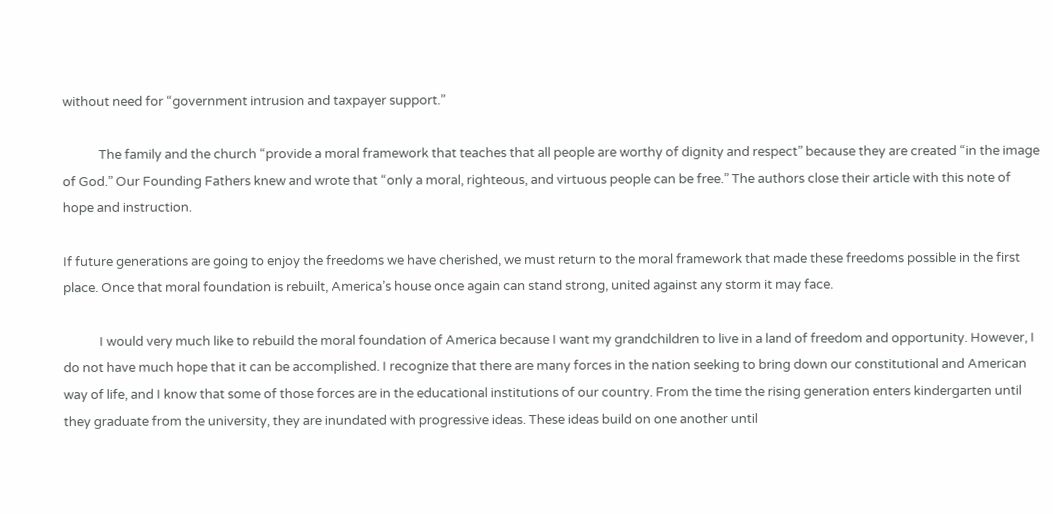without need for “government intrusion and taxpayer support.”

            The family and the church “provide a moral framework that teaches that all people are worthy of dignity and respect” because they are created “in the image of God.” Our Founding Fathers knew and wrote that “only a moral, righteous, and virtuous people can be free.” The authors close their article with this note of hope and instruction.

If future generations are going to enjoy the freedoms we have cherished, we must return to the moral framework that made these freedoms possible in the first place. Once that moral foundation is rebuilt, America’s house once again can stand strong, united against any storm it may face.

            I would very much like to rebuild the moral foundation of America because I want my grandchildren to live in a land of freedom and opportunity. However, I do not have much hope that it can be accomplished. I recognize that there are many forces in the nation seeking to bring down our constitutional and American way of life, and I know that some of those forces are in the educational institutions of our country. From the time the rising generation enters kindergarten until they graduate from the university, they are inundated with progressive ideas. These ideas build on one another until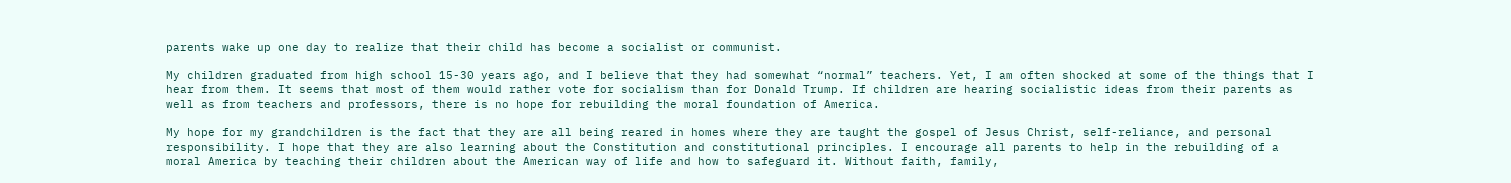parents wake up one day to realize that their child has become a socialist or communist.

My children graduated from high school 15-30 years ago, and I believe that they had somewhat “normal” teachers. Yet, I am often shocked at some of the things that I hear from them. It seems that most of them would rather vote for socialism than for Donald Trump. If children are hearing socialistic ideas from their parents as well as from teachers and professors, there is no hope for rebuilding the moral foundation of America.

My hope for my grandchildren is the fact that they are all being reared in homes where they are taught the gospel of Jesus Christ, self-reliance, and personal responsibility. I hope that they are also learning about the Constitution and constitutional principles. I encourage all parents to help in the rebuilding of a moral America by teaching their children about the American way of life and how to safeguard it. Without faith, family,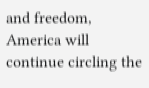and freedom, America will continue circling the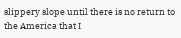slippery slope until there is no return to the America that I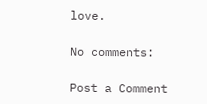love.

No comments:

Post a Comment